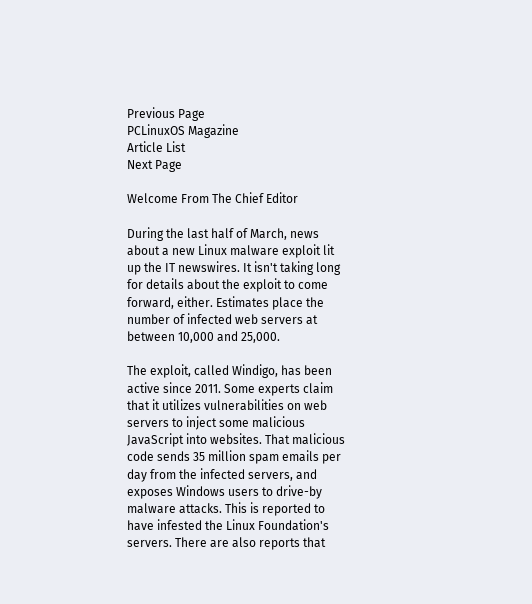Previous Page
PCLinuxOS Magazine
Article List
Next Page

Welcome From The Chief Editor

During the last half of March, news about a new Linux malware exploit lit up the IT newswires. It isn't taking long for details about the exploit to come forward, either. Estimates place the number of infected web servers at between 10,000 and 25,000.

The exploit, called Windigo, has been active since 2011. Some experts claim that it utilizes vulnerabilities on web servers to inject some malicious JavaScript into websites. That malicious code sends 35 million spam emails per day from the infected servers, and exposes Windows users to drive-by malware attacks. This is reported to have infested the Linux Foundation's servers. There are also reports that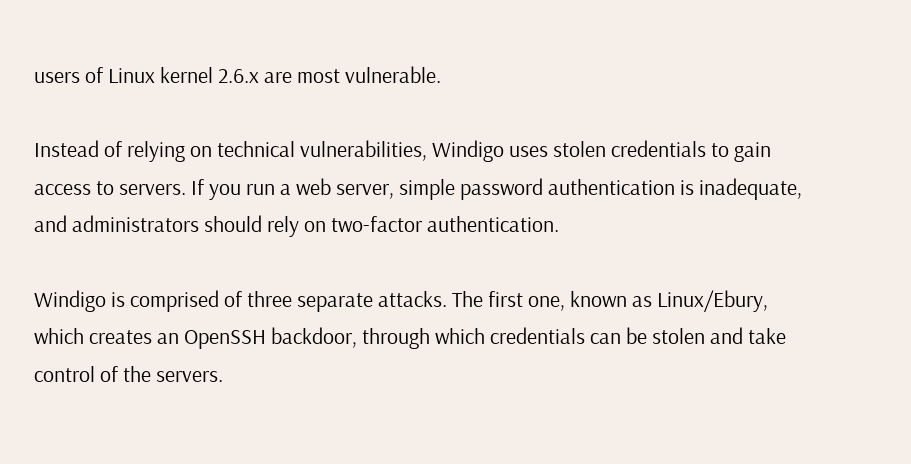users of Linux kernel 2.6.x are most vulnerable.

Instead of relying on technical vulnerabilities, Windigo uses stolen credentials to gain access to servers. If you run a web server, simple password authentication is inadequate, and administrators should rely on two-factor authentication.

Windigo is comprised of three separate attacks. The first one, known as Linux/Ebury, which creates an OpenSSH backdoor, through which credentials can be stolen and take control of the servers.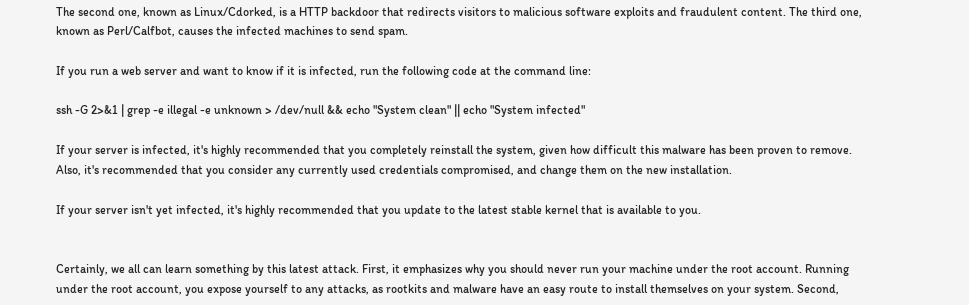The second one, known as Linux/Cdorked, is a HTTP backdoor that redirects visitors to malicious software exploits and fraudulent content. The third one, known as Perl/Calfbot, causes the infected machines to send spam.

If you run a web server and want to know if it is infected, run the following code at the command line:

ssh -G 2>&1 | grep -e illegal -e unknown > /dev/null && echo "System clean" || echo "System infected"

If your server is infected, it's highly recommended that you completely reinstall the system, given how difficult this malware has been proven to remove. Also, it's recommended that you consider any currently used credentials compromised, and change them on the new installation.

If your server isn't yet infected, it's highly recommended that you update to the latest stable kernel that is available to you.


Certainly, we all can learn something by this latest attack. First, it emphasizes why you should never run your machine under the root account. Running under the root account, you expose yourself to any attacks, as rootkits and malware have an easy route to install themselves on your system. Second,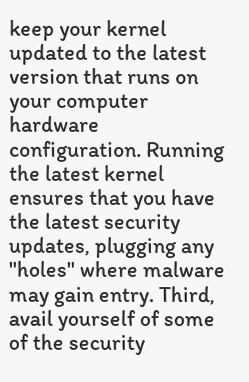keep your kernel updated to the latest version that runs on your computer hardware configuration. Running the latest kernel ensures that you have the latest security updates, plugging any "holes" where malware may gain entry. Third, avail yourself of some of the security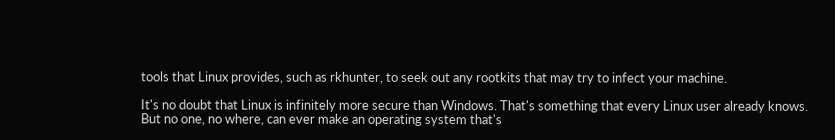tools that Linux provides, such as rkhunter, to seek out any rootkits that may try to infect your machine.

It's no doubt that Linux is infinitely more secure than Windows. That's something that every Linux user already knows. But no one, no where, can ever make an operating system that's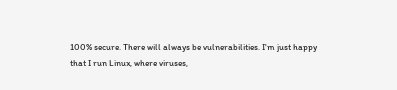100% secure. There will always be vulnerabilities. I'm just happy that I run Linux, where viruses,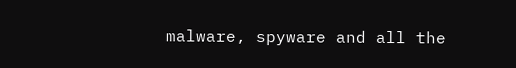malware, spyware and all the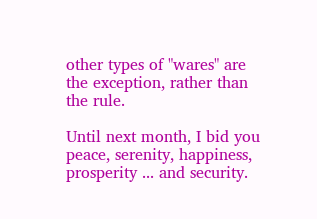other types of "wares" are the exception, rather than the rule.

Until next month, I bid you peace, serenity, happiness, prosperity ... and security.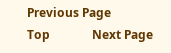Previous Page              Top              Next Page